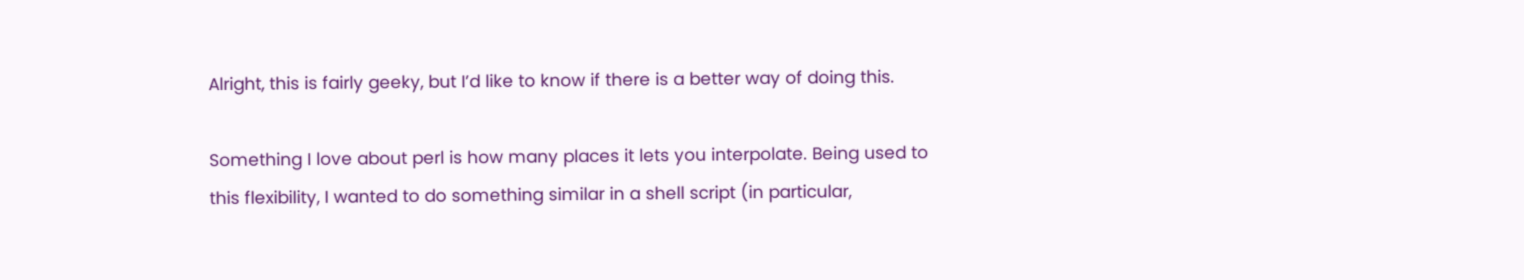Alright, this is fairly geeky, but I’d like to know if there is a better way of doing this.

Something I love about perl is how many places it lets you interpolate. Being used to this flexibility, I wanted to do something similar in a shell script (in particular,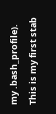my .bash_profile). This is my first stab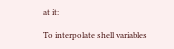at it:

To interpolate shell variables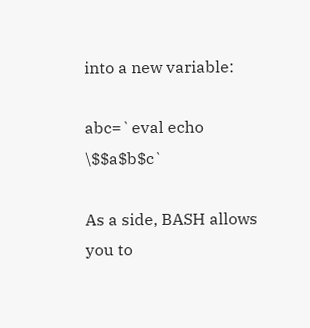into a new variable:

abc=`eval echo \$$a$b$c`

As a side, BASH allows you to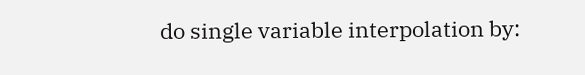do single variable interpolation by: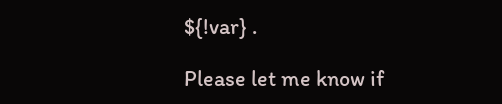${!var} .

Please let me know if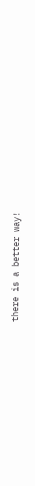there is a better way!